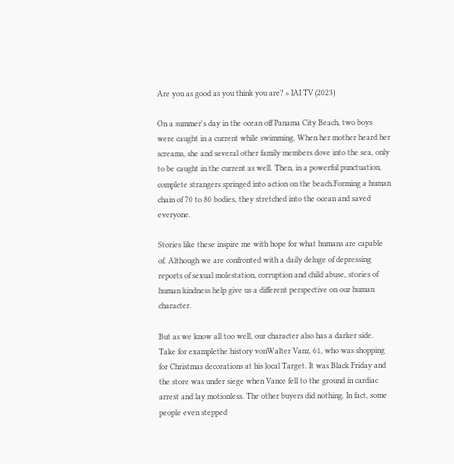Are you as good as you think you are? » IAI TV (2023)

On a summer's day in the ocean off Panama City Beach, two boys were caught in a current while swimming. When her mother heard her screams, she and several other family members dove into the sea, only to be caught in the current as well. Then, in a powerful punctuation, complete strangers springed into action on the beach.Forming a human chain of 70 to 80 bodies, they stretched into the ocean and saved everyone.

Stories like these inspire me with hope for what humans are capable of. Although we are confronted with a daily deluge of depressing reports of sexual molestation, corruption and child abuse, stories of human kindness help give us a different perspective on our human character.

But as we know all too well, our character also has a darker side. Take for examplethe history vonWalter Vanz, 61, who was shopping for Christmas decorations at his local Target. It was Black Friday and the store was under siege when Vance fell to the ground in cardiac arrest and lay motionless. The other buyers did nothing. In fact, some people even stepped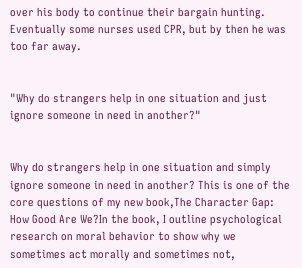over his body to continue their bargain hunting. Eventually some nurses used CPR, but by then he was too far away.


"Why do strangers help in one situation and just ignore someone in need in another?"


Why do strangers help in one situation and simply ignore someone in need in another? This is one of the core questions of my new book,The Character Gap: How Good Are We?In the book, I outline psychological research on moral behavior to show why we sometimes act morally and sometimes not,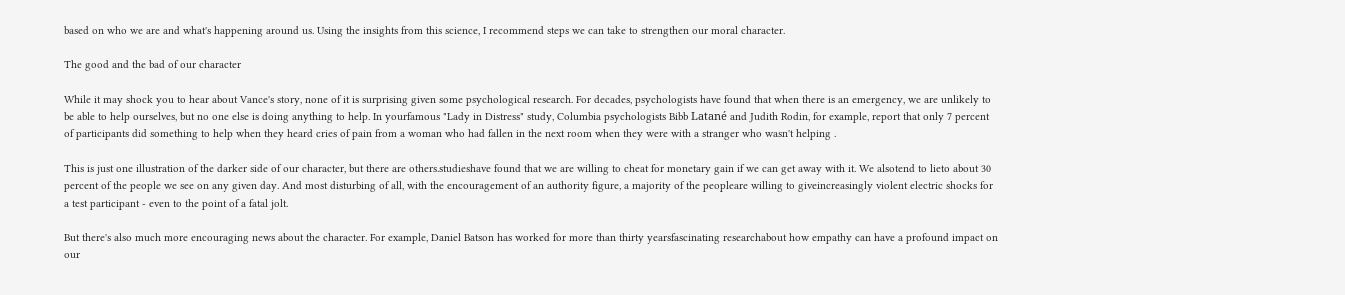based on who we are and what's happening around us. Using the insights from this science, I recommend steps we can take to strengthen our moral character.

The good and the bad of our character

While it may shock you to hear about Vance's story, none of it is surprising given some psychological research. For decades, psychologists have found that when there is an emergency, we are unlikely to be able to help ourselves, but no one else is doing anything to help. In yourfamous "Lady in Distress" study, Columbia psychologists Bibb Latané and Judith Rodin, for example, report that only 7 percent of participants did something to help when they heard cries of pain from a woman who had fallen in the next room when they were with a stranger who wasn't helping .

This is just one illustration of the darker side of our character, but there are others.studieshave found that we are willing to cheat for monetary gain if we can get away with it. We alsotend to lieto about 30 percent of the people we see on any given day. And most disturbing of all, with the encouragement of an authority figure, a majority of the peopleare willing to giveincreasingly violent electric shocks for a test participant - even to the point of a fatal jolt.

But there's also much more encouraging news about the character. For example, Daniel Batson has worked for more than thirty yearsfascinating researchabout how empathy can have a profound impact on our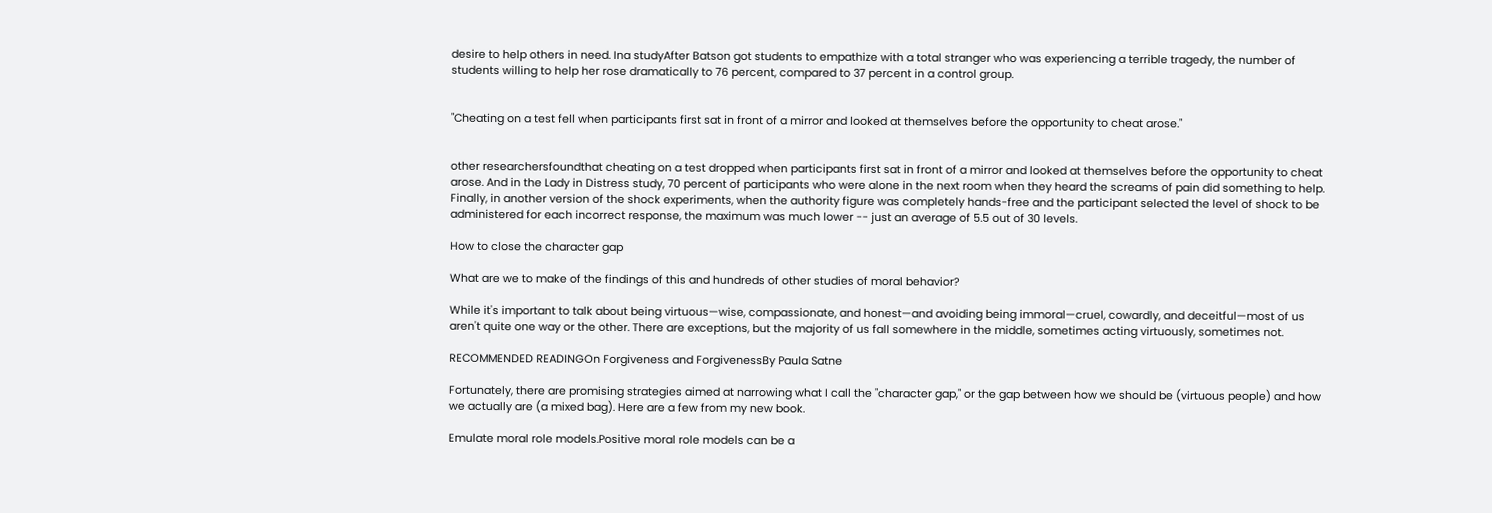desire to help others in need. Ina studyAfter Batson got students to empathize with a total stranger who was experiencing a terrible tragedy, the number of students willing to help her rose dramatically to 76 percent, compared to 37 percent in a control group.


"Cheating on a test fell when participants first sat in front of a mirror and looked at themselves before the opportunity to cheat arose."


other researchersfoundthat cheating on a test dropped when participants first sat in front of a mirror and looked at themselves before the opportunity to cheat arose. And in the Lady in Distress study, 70 percent of participants who were alone in the next room when they heard the screams of pain did something to help. Finally, in another version of the shock experiments, when the authority figure was completely hands-free and the participant selected the level of shock to be administered for each incorrect response, the maximum was much lower -- just an average of 5.5 out of 30 levels.

How to close the character gap

What are we to make of the findings of this and hundreds of other studies of moral behavior?

While it's important to talk about being virtuous—wise, compassionate, and honest—and avoiding being immoral—cruel, cowardly, and deceitful—most of us aren't quite one way or the other. There are exceptions, but the majority of us fall somewhere in the middle, sometimes acting virtuously, sometimes not.

RECOMMENDED READINGOn Forgiveness and ForgivenessBy Paula Satne

Fortunately, there are promising strategies aimed at narrowing what I call the "character gap," or the gap between how we should be (virtuous people) and how we actually are (a mixed bag). Here are a few from my new book.

Emulate moral role models.Positive moral role models can be a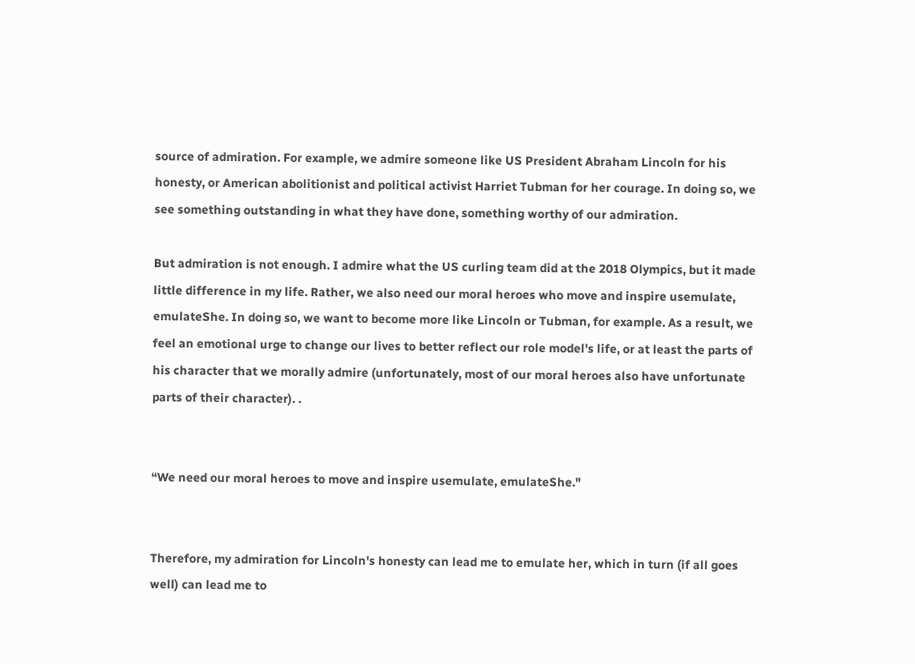source of admiration. For example, we admire someone like US President Abraham Lincoln for his honesty, or American abolitionist and political activist Harriet Tubman for her courage. In doing so, we see something outstanding in what they have done, something worthy of our admiration.

But admiration is not enough. I admire what the US curling team did at the 2018 Olympics, but it made little difference in my life. Rather, we also need our moral heroes who move and inspire usemulate, emulateShe. In doing so, we want to become more like Lincoln or Tubman, for example. As a result, we feel an emotional urge to change our lives to better reflect our role model's life, or at least the parts of his character that we morally admire (unfortunately, most of our moral heroes also have unfortunate parts of their character). .


“We need our moral heroes to move and inspire usemulate, emulateShe."


Therefore, my admiration for Lincoln's honesty can lead me to emulate her, which in turn (if all goes well) can lead me to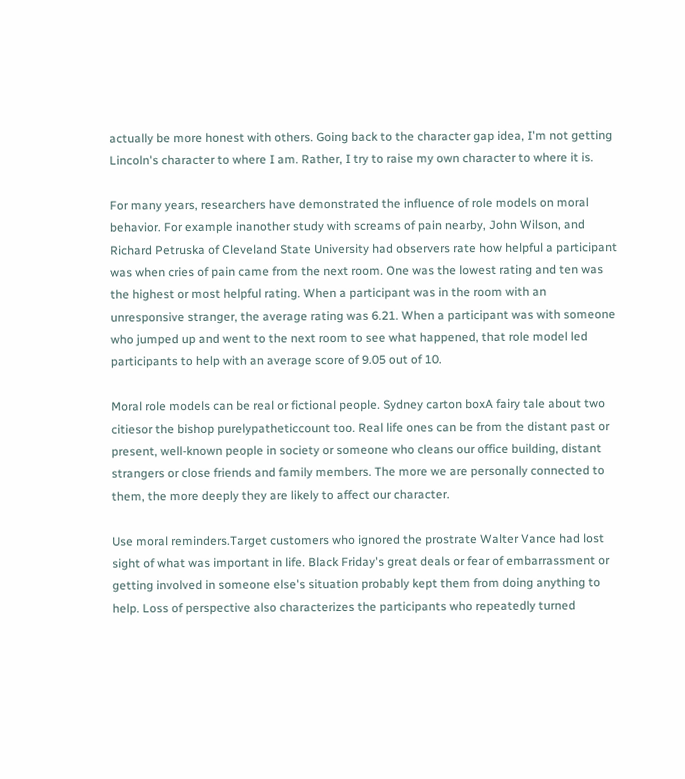actually be more honest with others. Going back to the character gap idea, I'm not getting Lincoln's character to where I am. Rather, I try to raise my own character to where it is.

For many years, researchers have demonstrated the influence of role models on moral behavior. For example inanother study with screams of pain nearby, John Wilson, and Richard Petruska of Cleveland State University had observers rate how helpful a participant was when cries of pain came from the next room. One was the lowest rating and ten was the highest or most helpful rating. When a participant was in the room with an unresponsive stranger, the average rating was 6.21. When a participant was with someone who jumped up and went to the next room to see what happened, that role model led participants to help with an average score of 9.05 out of 10.

Moral role models can be real or fictional people. Sydney carton boxA fairy tale about two citiesor the bishop purelypatheticcount too. Real life ones can be from the distant past or present, well-known people in society or someone who cleans our office building, distant strangers or close friends and family members. The more we are personally connected to them, the more deeply they are likely to affect our character.

Use moral reminders.Target customers who ignored the prostrate Walter Vance had lost sight of what was important in life. Black Friday's great deals or fear of embarrassment or getting involved in someone else's situation probably kept them from doing anything to help. Loss of perspective also characterizes the participants who repeatedly turned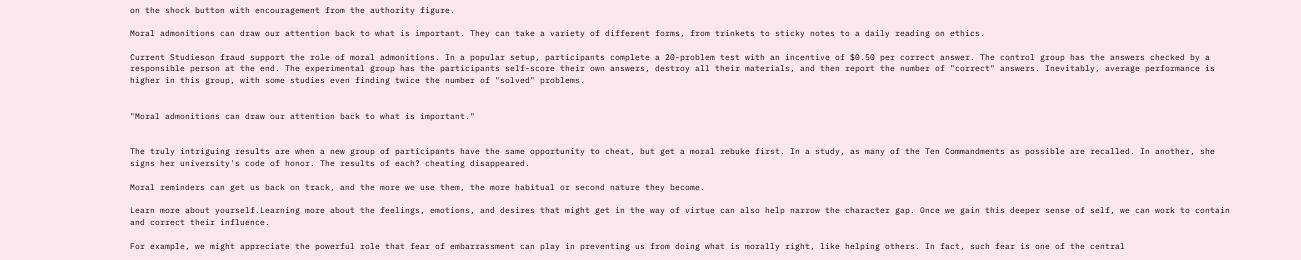on the shock button with encouragement from the authority figure.

Moral admonitions can draw our attention back to what is important. They can take a variety of different forms, from trinkets to sticky notes to a daily reading on ethics.

Current Studieson fraud support the role of moral admonitions. In a popular setup, participants complete a 20-problem test with an incentive of $0.50 per correct answer. The control group has the answers checked by a responsible person at the end. The experimental group has the participants self-score their own answers, destroy all their materials, and then report the number of "correct" answers. Inevitably, average performance is higher in this group, with some studies even finding twice the number of "solved" problems.


"Moral admonitions can draw our attention back to what is important."


The truly intriguing results are when a new group of participants have the same opportunity to cheat, but get a moral rebuke first. In a study, as many of the Ten Commandments as possible are recalled. In another, she signs her university's code of honor. The results of each? cheating disappeared.

Moral reminders can get us back on track, and the more we use them, the more habitual or second nature they become.

Learn more about yourself.Learning more about the feelings, emotions, and desires that might get in the way of virtue can also help narrow the character gap. Once we gain this deeper sense of self, we can work to contain and correct their influence.

For example, we might appreciate the powerful role that fear of embarrassment can play in preventing us from doing what is morally right, like helping others. In fact, such fear is one of the central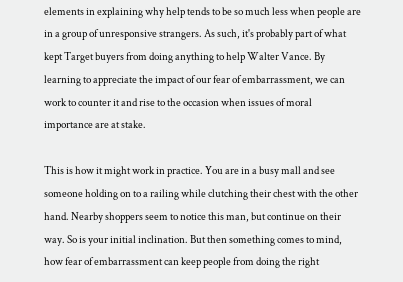elements in explaining why help tends to be so much less when people are in a group of unresponsive strangers. As such, it's probably part of what kept Target buyers from doing anything to help Walter Vance. By learning to appreciate the impact of our fear of embarrassment, we can work to counter it and rise to the occasion when issues of moral importance are at stake.

This is how it might work in practice. You are in a busy mall and see someone holding on to a railing while clutching their chest with the other hand. Nearby shoppers seem to notice this man, but continue on their way. So is your initial inclination. But then something comes to mind, how fear of embarrassment can keep people from doing the right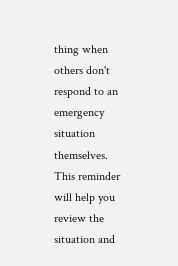thing when others don't respond to an emergency situation themselves. This reminder will help you review the situation and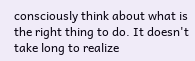consciously think about what is the right thing to do. It doesn't take long to realize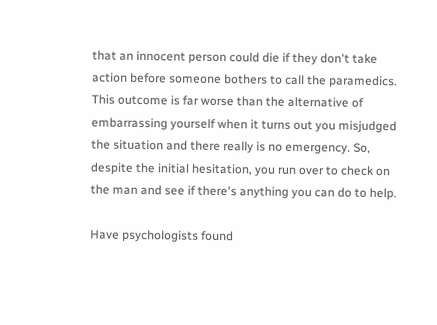that an innocent person could die if they don't take action before someone bothers to call the paramedics. This outcome is far worse than the alternative of embarrassing yourself when it turns out you misjudged the situation and there really is no emergency. So, despite the initial hesitation, you run over to check on the man and see if there's anything you can do to help.

Have psychologists found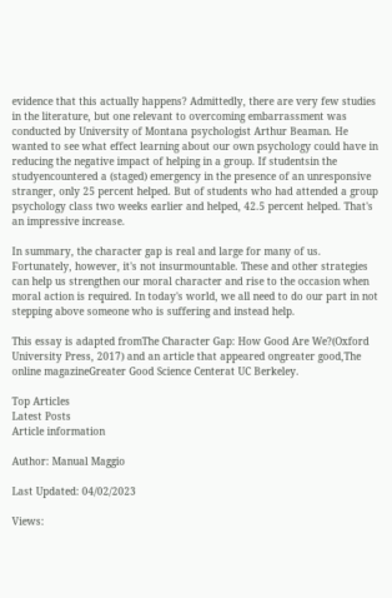evidence that this actually happens? Admittedly, there are very few studies in the literature, but one relevant to overcoming embarrassment was conducted by University of Montana psychologist Arthur Beaman. He wanted to see what effect learning about our own psychology could have in reducing the negative impact of helping in a group. If studentsin the studyencountered a (staged) emergency in the presence of an unresponsive stranger, only 25 percent helped. But of students who had attended a group psychology class two weeks earlier and helped, 42.5 percent helped. That's an impressive increase.

In summary, the character gap is real and large for many of us. Fortunately, however, it's not insurmountable. These and other strategies can help us strengthen our moral character and rise to the occasion when moral action is required. In today's world, we all need to do our part in not stepping above someone who is suffering and instead help.

This essay is adapted fromThe Character Gap: How Good Are We?(Oxford University Press, 2017) and an article that appeared ongreater good,The online magazineGreater Good Science Centerat UC Berkeley.

Top Articles
Latest Posts
Article information

Author: Manual Maggio

Last Updated: 04/02/2023

Views: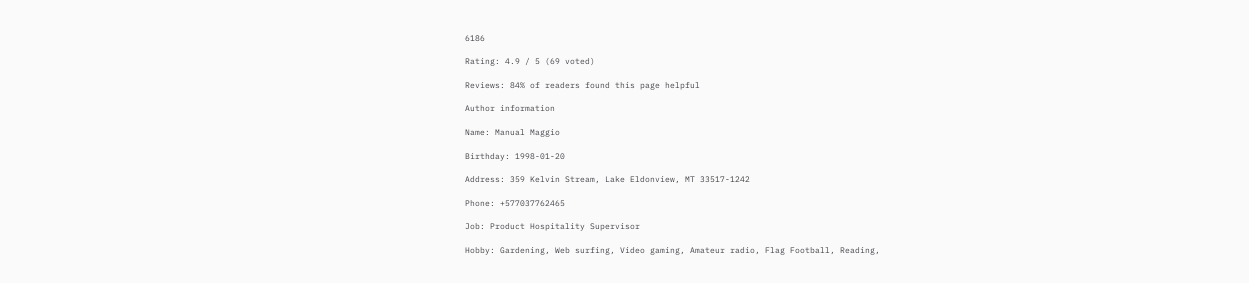6186

Rating: 4.9 / 5 (69 voted)

Reviews: 84% of readers found this page helpful

Author information

Name: Manual Maggio

Birthday: 1998-01-20

Address: 359 Kelvin Stream, Lake Eldonview, MT 33517-1242

Phone: +577037762465

Job: Product Hospitality Supervisor

Hobby: Gardening, Web surfing, Video gaming, Amateur radio, Flag Football, Reading,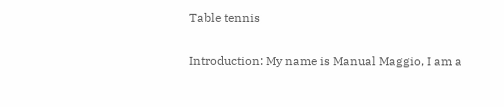Table tennis

Introduction: My name is Manual Maggio, I am a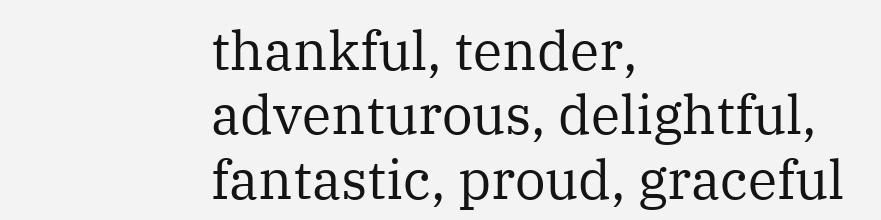thankful, tender, adventurous, delightful, fantastic, proud, graceful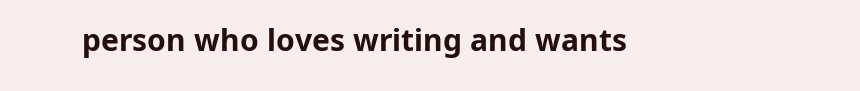person who loves writing and wants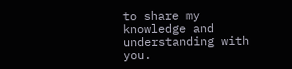to share my knowledge and understanding with you.